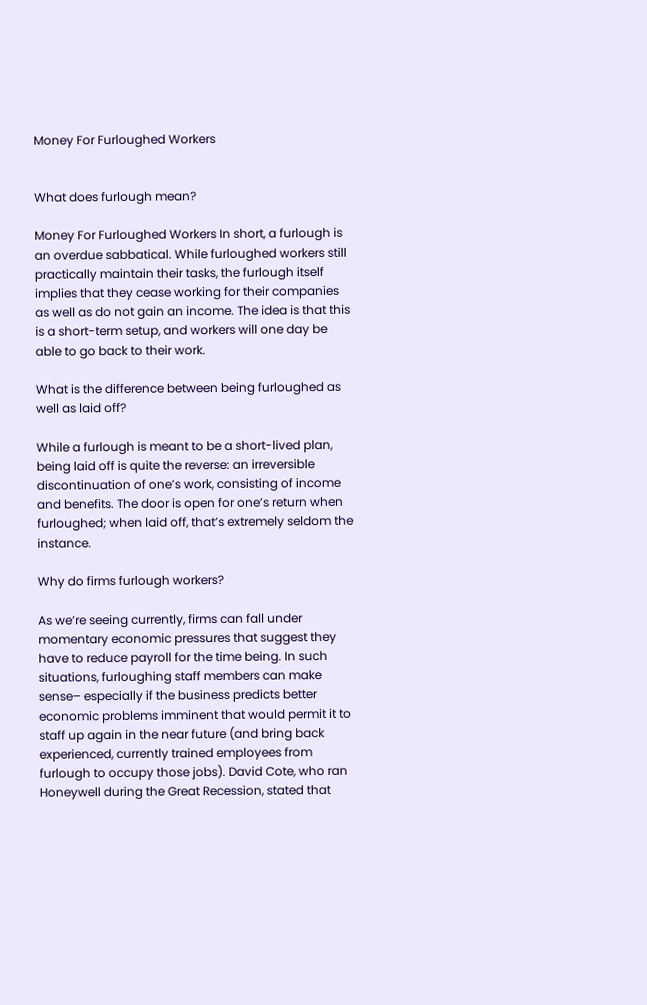Money For Furloughed Workers


What does furlough mean?

Money For Furloughed Workers In short, a furlough is an overdue sabbatical. While furloughed workers still practically maintain their tasks, the furlough itself implies that they cease working for their companies as well as do not gain an income. The idea is that this is a short-term setup, and workers will one day be able to go back to their work.

What is the difference between being furloughed as well as laid off?

While a furlough is meant to be a short-lived plan, being laid off is quite the reverse: an irreversible discontinuation of one’s work, consisting of income and benefits. The door is open for one’s return when furloughed; when laid off, that’s extremely seldom the instance.

Why do firms furlough workers?

As we’re seeing currently, firms can fall under momentary economic pressures that suggest they have to reduce payroll for the time being. In such situations, furloughing staff members can make sense– especially if the business predicts better economic problems imminent that would permit it to staff up again in the near future (and bring back experienced, currently trained employees from furlough to occupy those jobs). David Cote, who ran Honeywell during the Great Recession, stated that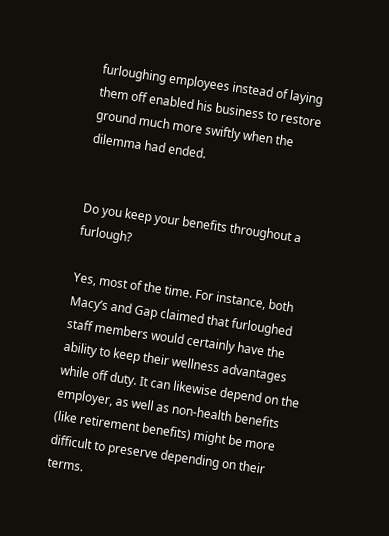furloughing employees instead of laying them off enabled his business to restore ground much more swiftly when the dilemma had ended.


Do you keep your benefits throughout a furlough?

Yes, most of the time. For instance, both Macy’s and Gap claimed that furloughed staff members would certainly have the ability to keep their wellness advantages while off duty. It can likewise depend on the employer, as well as non-health benefits (like retirement benefits) might be more difficult to preserve depending on their terms.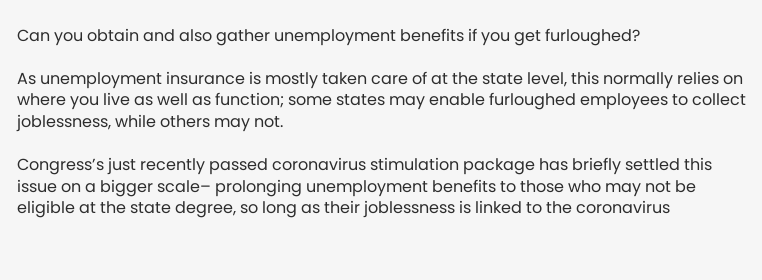Can you obtain and also gather unemployment benefits if you get furloughed?

As unemployment insurance is mostly taken care of at the state level, this normally relies on where you live as well as function; some states may enable furloughed employees to collect joblessness, while others may not.

Congress’s just recently passed coronavirus stimulation package has briefly settled this issue on a bigger scale– prolonging unemployment benefits to those who may not be eligible at the state degree, so long as their joblessness is linked to the coronavirus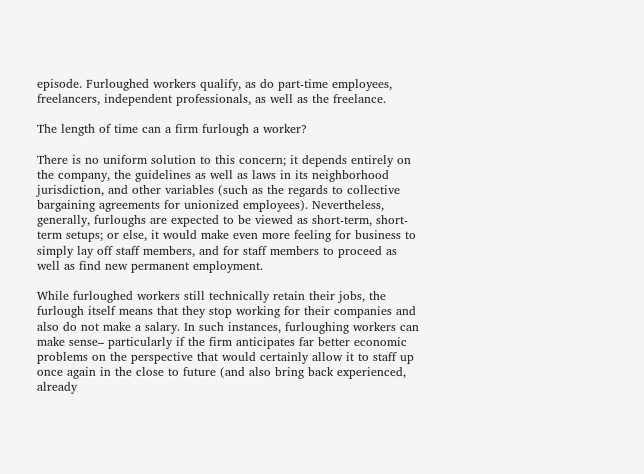episode. Furloughed workers qualify, as do part-time employees, freelancers, independent professionals, as well as the freelance.

The length of time can a firm furlough a worker?

There is no uniform solution to this concern; it depends entirely on the company, the guidelines as well as laws in its neighborhood jurisdiction, and other variables (such as the regards to collective bargaining agreements for unionized employees). Nevertheless, generally, furloughs are expected to be viewed as short-term, short-term setups; or else, it would make even more feeling for business to simply lay off staff members, and for staff members to proceed as well as find new permanent employment.

While furloughed workers still technically retain their jobs, the furlough itself means that they stop working for their companies and also do not make a salary. In such instances, furloughing workers can make sense– particularly if the firm anticipates far better economic problems on the perspective that would certainly allow it to staff up once again in the close to future (and also bring back experienced, already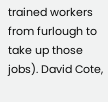trained workers from furlough to take up those jobs). David Cote,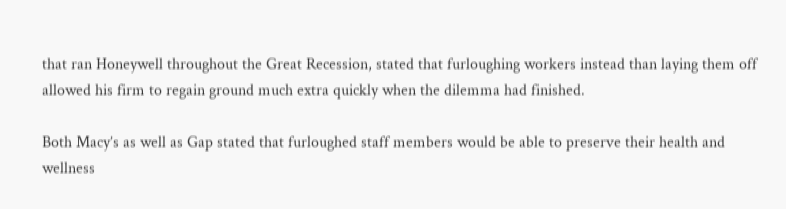that ran Honeywell throughout the Great Recession, stated that furloughing workers instead than laying them off allowed his firm to regain ground much extra quickly when the dilemma had finished.

Both Macy’s as well as Gap stated that furloughed staff members would be able to preserve their health and wellness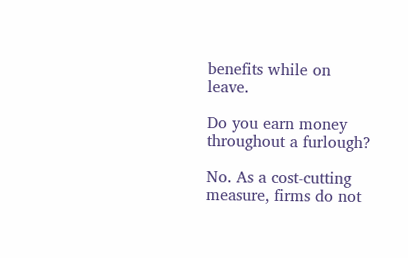benefits while on leave.

Do you earn money throughout a furlough?

No. As a cost-cutting measure, firms do not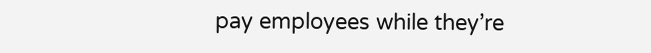pay employees while they’re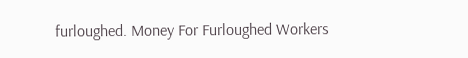furloughed. Money For Furloughed Workers